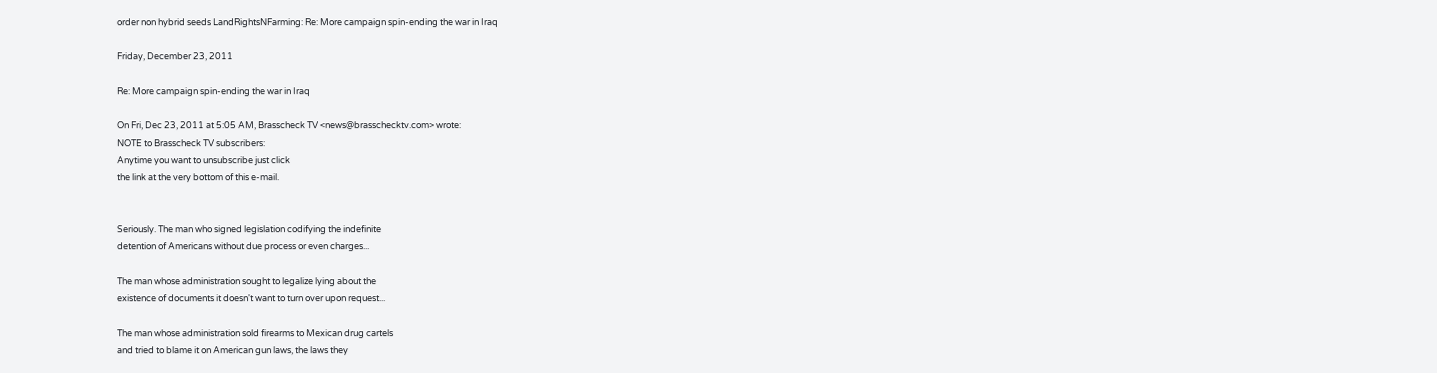order non hybrid seeds LandRightsNFarming: Re: More campaign spin-ending the war in Iraq

Friday, December 23, 2011

Re: More campaign spin-ending the war in Iraq

On Fri, Dec 23, 2011 at 5:05 AM, Brasscheck TV <news@brasschecktv.com> wrote:
NOTE to Brasscheck TV subscribers:
Anytime you want to unsubscribe just click
the link at the very bottom of this e-mail.


Seriously. The man who signed legislation codifying the indefinite
detention of Americans without due process or even charges...

The man whose administration sought to legalize lying about the
existence of documents it doesn't want to turn over upon request...

The man whose administration sold firearms to Mexican drug cartels
and tried to blame it on American gun laws, the laws they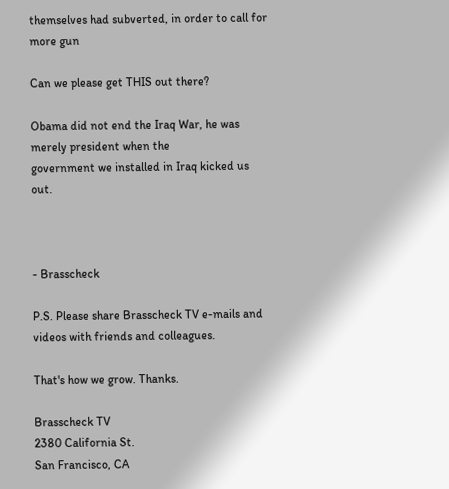themselves had subverted, in order to call for more gun

Can we please get THIS out there?

Obama did not end the Iraq War, he was merely president when the
government we installed in Iraq kicked us out.



- Brasscheck

P.S. Please share Brasscheck TV e-mails and
videos with friends and colleagues.

That's how we grow. Thanks.

Brasscheck TV
2380 California St.
San Francisco, CA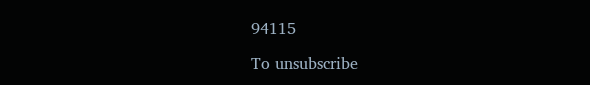94115

To unsubscribe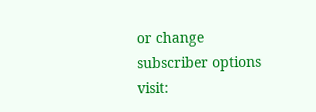or change subscriber options visit: